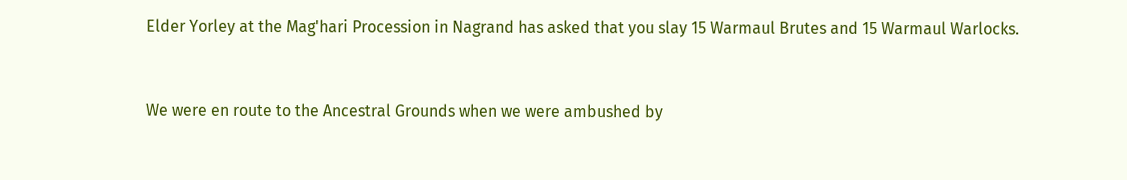Elder Yorley at the Mag'hari Procession in Nagrand has asked that you slay 15 Warmaul Brutes and 15 Warmaul Warlocks.


We were en route to the Ancestral Grounds when we were ambushed by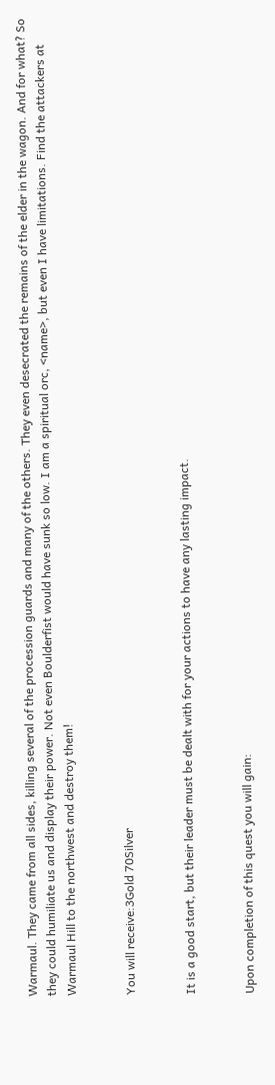Warmaul. They came from all sides, killing several of the procession guards and many of the others. They even desecrated the remains of the elder in the wagon. And for what? So they could humiliate us and display their power. Not even Boulderfist would have sunk so low. I am a spiritual orc, <name>, but even I have limitations. Find the attackers at Warmaul Hill to the northwest and destroy them!


You will receive:3Gold 70Silver


It is a good start, but their leader must be dealt with for your actions to have any lasting impact.


Upon completion of this quest you will gain: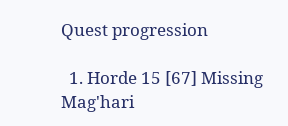Quest progression

  1. Horde 15 [67] Missing Mag'hari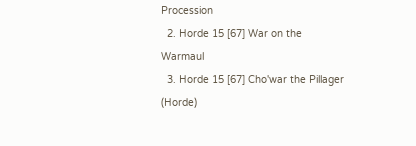Procession
  2. Horde 15 [67] War on the Warmaul
  3. Horde 15 [67] Cho'war the Pillager (Horde)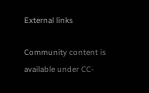External links

Community content is available under CC-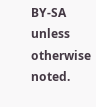BY-SA unless otherwise noted.